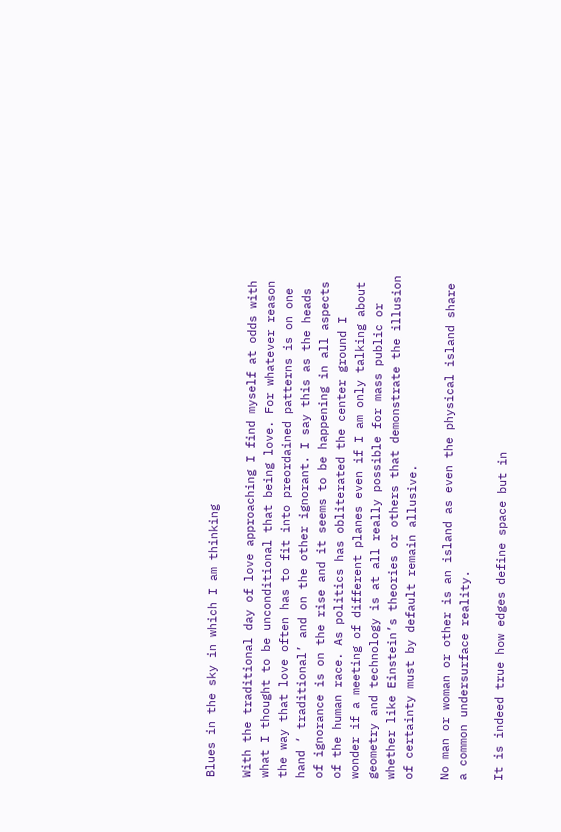Blues in the sky in which I am thinking

With the traditional day of love approaching I find myself at odds with what I thought to be unconditional that being love. For whatever reason the way that love often has to fit into preordained patterns is on one hand ‘ traditional’ and on the other ignorant. I say this as the heads of ignorance is on the rise and it seems to be happening in all aspects of the human race. As politics has obliterated the center ground I wonder if a meeting of different planes even if I am only talking about geometry and technology is at all really possible for mass public or whether like Einstein’s theories or others that demonstrate the illusion of certainty must by default remain allusive.

No man or woman or other is an island as even the physical island share a common undersurface reality.

It is indeed true how edges define space but in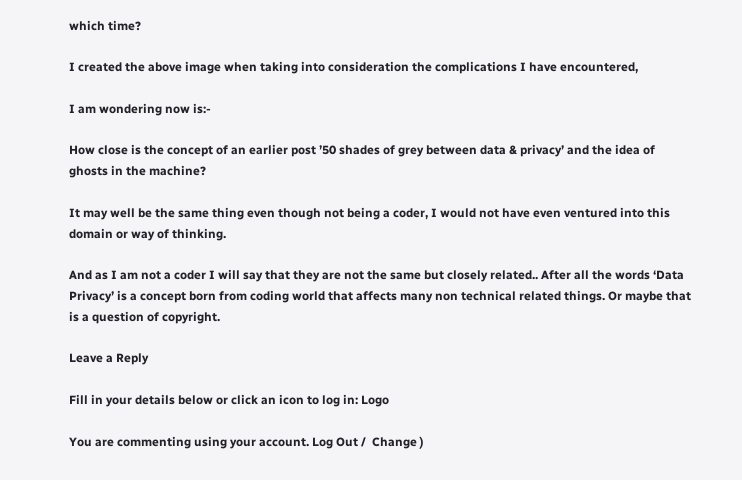which time?

I created the above image when taking into consideration the complications I have encountered,

I am wondering now is:-

How close is the concept of an earlier post ’50 shades of grey between data & privacy’ and the idea of ghosts in the machine?

It may well be the same thing even though not being a coder, I would not have even ventured into this domain or way of thinking.

And as I am not a coder I will say that they are not the same but closely related.. After all the words ‘Data Privacy’ is a concept born from coding world that affects many non technical related things. Or maybe that is a question of copyright.

Leave a Reply

Fill in your details below or click an icon to log in: Logo

You are commenting using your account. Log Out /  Change )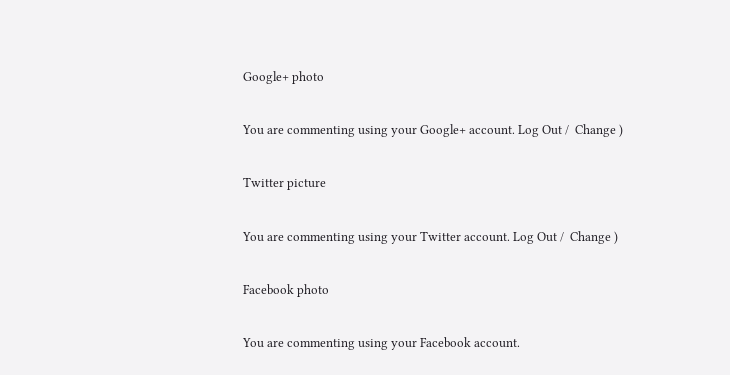Google+ photo

You are commenting using your Google+ account. Log Out /  Change )

Twitter picture

You are commenting using your Twitter account. Log Out /  Change )

Facebook photo

You are commenting using your Facebook account.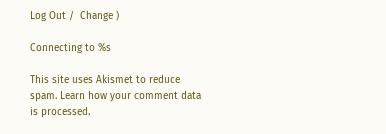Log Out /  Change )

Connecting to %s

This site uses Akismet to reduce spam. Learn how your comment data is processed.